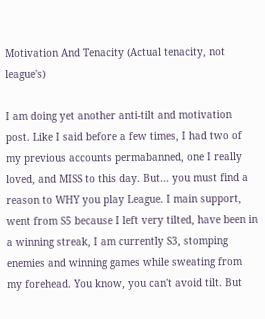Motivation And Tenacity (Actual tenacity, not league's)

I am doing yet another anti-tilt and motivation post. Like I said before a few times, I had two of my previous accounts permabanned, one I really loved, and MISS to this day. But... you must find a reason to WHY you play League. I main support, went from S5 because I left very tilted, have been in a winning streak, I am currently S3, stomping enemies and winning games while sweating from my forehead. You know, you can't avoid tilt. But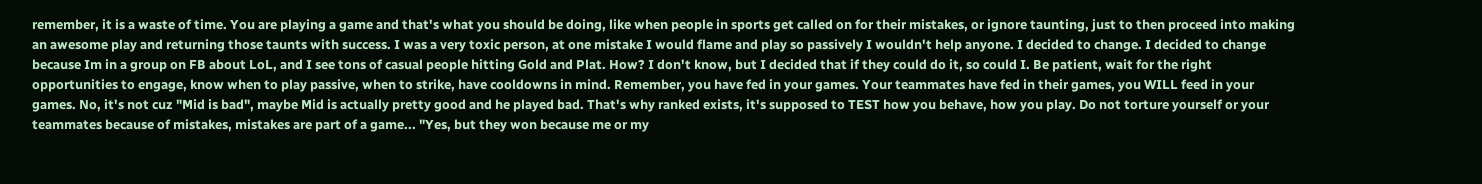remember, it is a waste of time. You are playing a game and that's what you should be doing, like when people in sports get called on for their mistakes, or ignore taunting, just to then proceed into making an awesome play and returning those taunts with success. I was a very toxic person, at one mistake I would flame and play so passively I wouldn't help anyone. I decided to change. I decided to change because Im in a group on FB about LoL, and I see tons of casual people hitting Gold and Plat. How? I don't know, but I decided that if they could do it, so could I. Be patient, wait for the right opportunities to engage, know when to play passive, when to strike, have cooldowns in mind. Remember, you have fed in your games. Your teammates have fed in their games, you WILL feed in your games. No, it's not cuz "Mid is bad", maybe Mid is actually pretty good and he played bad. That's why ranked exists, it's supposed to TEST how you behave, how you play. Do not torture yourself or your teammates because of mistakes, mistakes are part of a game... "Yes, but they won because me or my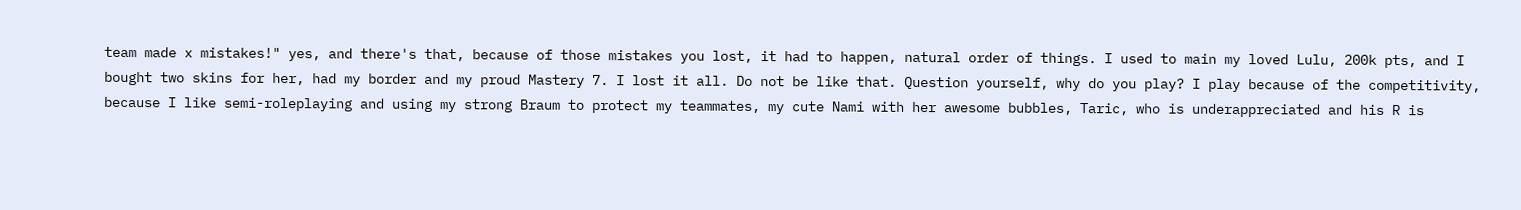team made x mistakes!" yes, and there's that, because of those mistakes you lost, it had to happen, natural order of things. I used to main my loved Lulu, 200k pts, and I bought two skins for her, had my border and my proud Mastery 7. I lost it all. Do not be like that. Question yourself, why do you play? I play because of the competitivity, because I like semi-roleplaying and using my strong Braum to protect my teammates, my cute Nami with her awesome bubbles, Taric, who is underappreciated and his R is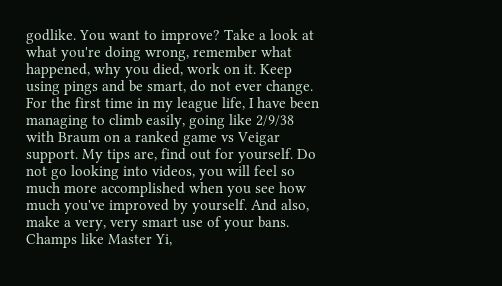godlike. You want to improve? Take a look at what you're doing wrong, remember what happened, why you died, work on it. Keep using pings and be smart, do not ever change. For the first time in my league life, I have been managing to climb easily, going like 2/9/38 with Braum on a ranked game vs Veigar support. My tips are, find out for yourself. Do not go looking into videos, you will feel so much more accomplished when you see how much you've improved by yourself. And also, make a very, very smart use of your bans. Champs like Master Yi,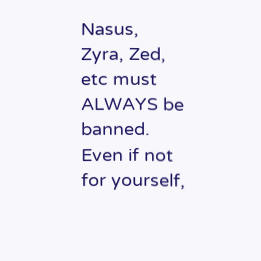Nasus, Zyra, Zed, etc must ALWAYS be banned. Even if not for yourself,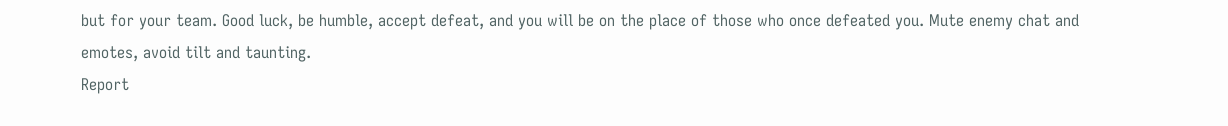but for your team. Good luck, be humble, accept defeat, and you will be on the place of those who once defeated you. Mute enemy chat and emotes, avoid tilt and taunting.
Report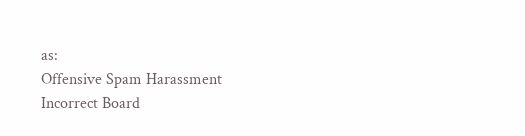as:
Offensive Spam Harassment Incorrect Board